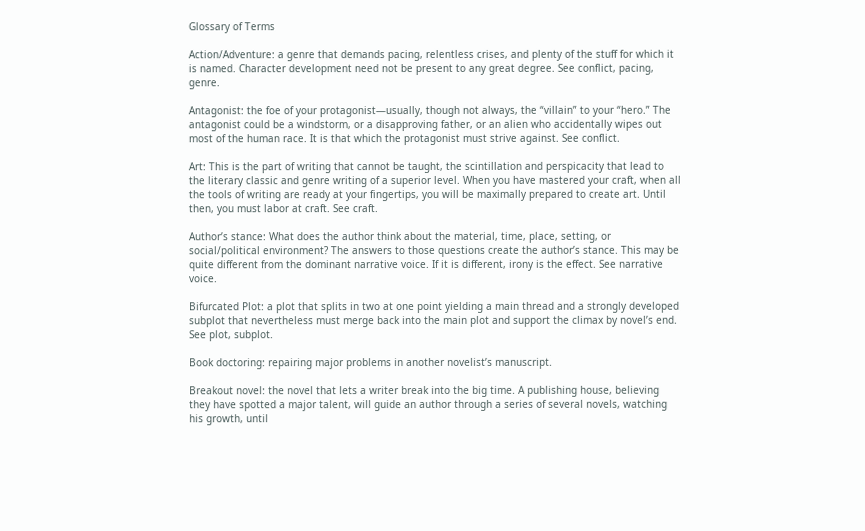Glossary of Terms

Action/Adventure: a genre that demands pacing, relentless crises, and plenty of the stuff for which it is named. Character development need not be present to any great degree. See conflict, pacing, genre.

Antagonist: the foe of your protagonist—usually, though not always, the “villain” to your “hero.” The antagonist could be a windstorm, or a disapproving father, or an alien who accidentally wipes out most of the human race. It is that which the protagonist must strive against. See conflict.

Art: This is the part of writing that cannot be taught, the scintillation and perspicacity that lead to the literary classic and genre writing of a superior level. When you have mastered your craft, when all the tools of writing are ready at your fingertips, you will be maximally prepared to create art. Until then, you must labor at craft. See craft.

Author’s stance: What does the author think about the material, time, place, setting, or social/political environment? The answers to those questions create the author’s stance. This may be quite different from the dominant narrative voice. If it is different, irony is the effect. See narrative voice.

Bifurcated Plot: a plot that splits in two at one point yielding a main thread and a strongly developed subplot that nevertheless must merge back into the main plot and support the climax by novel’s end. See plot, subplot.

Book doctoring: repairing major problems in another novelist’s manuscript.

Breakout novel: the novel that lets a writer break into the big time. A publishing house, believing they have spotted a major talent, will guide an author through a series of several novels, watching his growth, until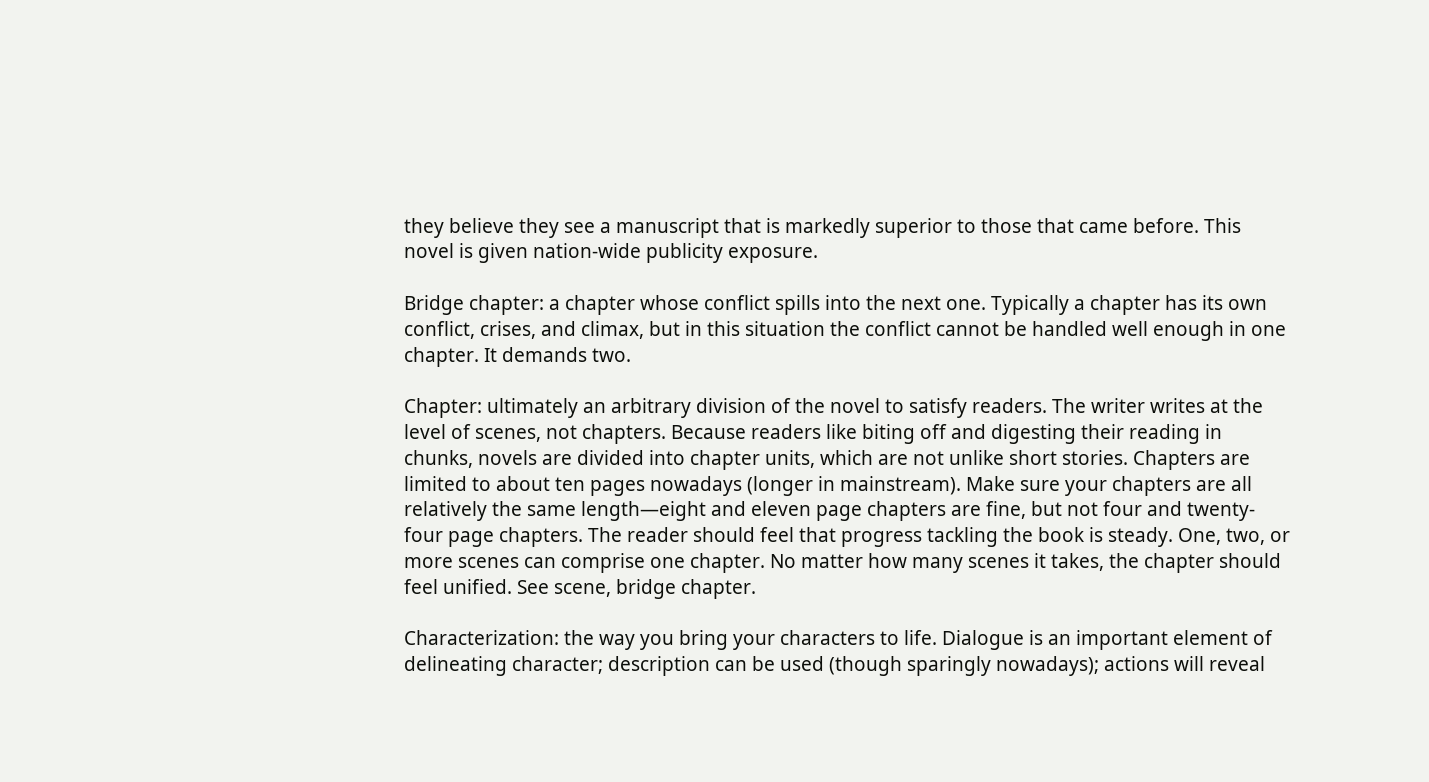they believe they see a manuscript that is markedly superior to those that came before. This novel is given nation-wide publicity exposure.

Bridge chapter: a chapter whose conflict spills into the next one. Typically a chapter has its own conflict, crises, and climax, but in this situation the conflict cannot be handled well enough in one chapter. It demands two.

Chapter: ultimately an arbitrary division of the novel to satisfy readers. The writer writes at the level of scenes, not chapters. Because readers like biting off and digesting their reading in chunks, novels are divided into chapter units, which are not unlike short stories. Chapters are limited to about ten pages nowadays (longer in mainstream). Make sure your chapters are all relatively the same length—eight and eleven page chapters are fine, but not four and twenty-four page chapters. The reader should feel that progress tackling the book is steady. One, two, or more scenes can comprise one chapter. No matter how many scenes it takes, the chapter should feel unified. See scene, bridge chapter.

Characterization: the way you bring your characters to life. Dialogue is an important element of delineating character; description can be used (though sparingly nowadays); actions will reveal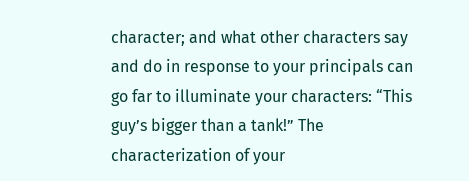character; and what other characters say and do in response to your principals can go far to illuminate your characters: “This guy’s bigger than a tank!” The characterization of your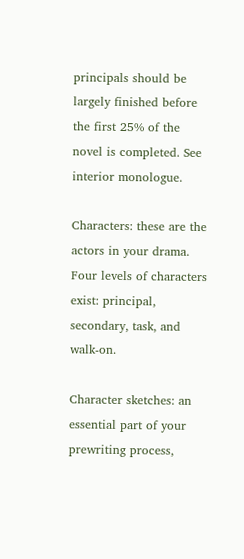principals should be largely finished before the first 25% of the novel is completed. See interior monologue.

Characters: these are the actors in your drama. Four levels of characters exist: principal, secondary, task, and walk-on.

Character sketches: an essential part of your prewriting process,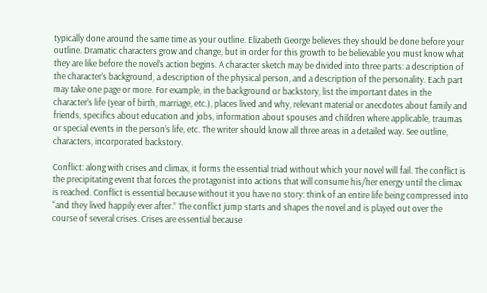typically done around the same time as your outline. Elizabeth George believes they should be done before your outline. Dramatic characters grow and change, but in order for this growth to be believable you must know what they are like before the novel’s action begins. A character sketch may be divided into three parts: a description of the character’s background, a description of the physical person, and a description of the personality. Each part may take one page or more. For example, in the background or backstory, list the important dates in the character’s life (year of birth, marriage, etc.), places lived and why, relevant material or anecdotes about family and friends, specifics about education and jobs, information about spouses and children where applicable, traumas or special events in the person’s life, etc. The writer should know all three areas in a detailed way. See outline, characters, incorporated backstory.

Conflict: along with crises and climax, it forms the essential triad without which your novel will fail. The conflict is the precipitating event that forces the protagonist into actions that will consume his/her energy until the climax is reached. Conflict is essential because without it you have no story: think of an entire life being compressed into “and they lived happily ever after.” The conflict jump starts and shapes the novel and is played out over the course of several crises. Crises are essential because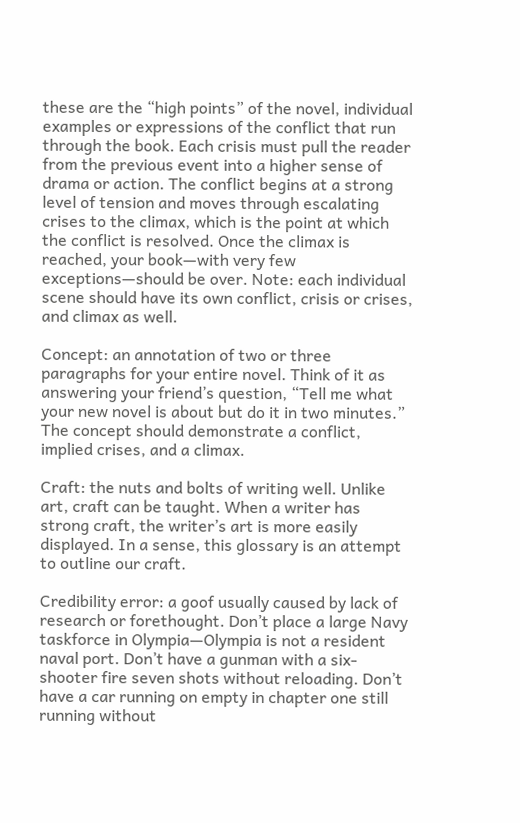these are the “high points” of the novel, individual examples or expressions of the conflict that run through the book. Each crisis must pull the reader from the previous event into a higher sense of drama or action. The conflict begins at a strong level of tension and moves through escalating crises to the climax, which is the point at which the conflict is resolved. Once the climax is reached, your book—with very few exceptions—should be over. Note: each individual scene should have its own conflict, crisis or crises, and climax as well.

Concept: an annotation of two or three paragraphs for your entire novel. Think of it as answering your friend’s question, “Tell me what your new novel is about but do it in two minutes.” The concept should demonstrate a conflict, implied crises, and a climax.

Craft: the nuts and bolts of writing well. Unlike art, craft can be taught. When a writer has strong craft, the writer’s art is more easily displayed. In a sense, this glossary is an attempt to outline our craft.

Credibility error: a goof usually caused by lack of research or forethought. Don’t place a large Navy taskforce in Olympia—Olympia is not a resident naval port. Don’t have a gunman with a six-shooter fire seven shots without reloading. Don’t have a car running on empty in chapter one still running without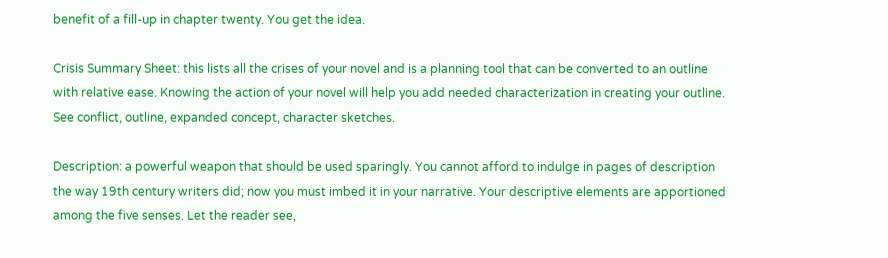benefit of a fill-up in chapter twenty. You get the idea.

Crisis Summary Sheet: this lists all the crises of your novel and is a planning tool that can be converted to an outline with relative ease. Knowing the action of your novel will help you add needed characterization in creating your outline. See conflict, outline, expanded concept, character sketches.

Description: a powerful weapon that should be used sparingly. You cannot afford to indulge in pages of description the way 19th century writers did; now you must imbed it in your narrative. Your descriptive elements are apportioned among the five senses. Let the reader see,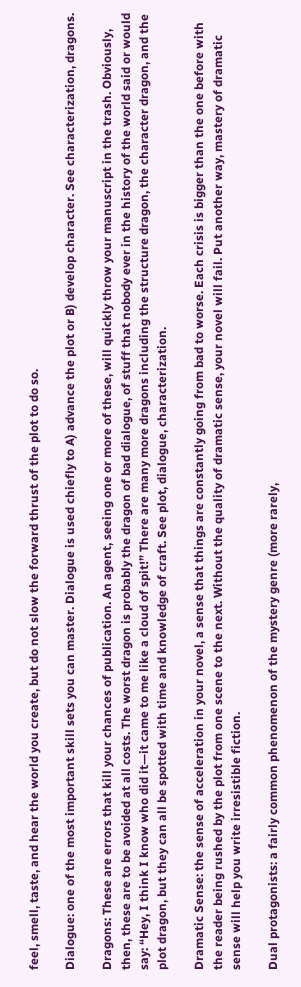feel, smell, taste, and hear the world you create, but do not slow the forward thrust of the plot to do so.

Dialogue: one of the most important skill sets you can master. Dialogue is used chiefly to A) advance the plot or B) develop character. See characterization, dragons.

Dragons: These are errors that kill your chances of publication. An agent, seeing one or more of these, will quickly throw your manuscript in the trash. Obviously, then, these are to be avoided at all costs. The worst dragon is probably the dragon of bad dialogue, of stuff that nobody ever in the history of the world said or would say: “Hey, I think I know who did it—it came to me like a cloud of spit!” There are many more dragons including the structure dragon, the character dragon, and the plot dragon, but they can all be spotted with time and knowledge of craft. See plot, dialogue, characterization.

Dramatic Sense: the sense of acceleration in your novel, a sense that things are constantly going from bad to worse. Each crisis is bigger than the one before with the reader being rushed by the plot from one scene to the next. Without the quality of dramatic sense, your novel will fail. Put another way, mastery of dramatic sense will help you write irresistible fiction.

Dual protagonists: a fairly common phenomenon of the mystery genre (more rarely,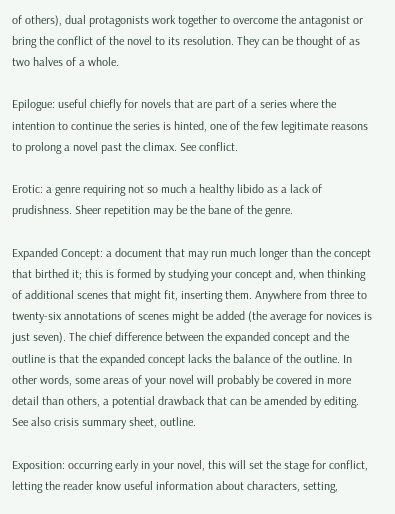of others), dual protagonists work together to overcome the antagonist or bring the conflict of the novel to its resolution. They can be thought of as two halves of a whole.

Epilogue: useful chiefly for novels that are part of a series where the intention to continue the series is hinted, one of the few legitimate reasons to prolong a novel past the climax. See conflict.

Erotic: a genre requiring not so much a healthy libido as a lack of prudishness. Sheer repetition may be the bane of the genre.

Expanded Concept: a document that may run much longer than the concept that birthed it; this is formed by studying your concept and, when thinking of additional scenes that might fit, inserting them. Anywhere from three to twenty-six annotations of scenes might be added (the average for novices is just seven). The chief difference between the expanded concept and the outline is that the expanded concept lacks the balance of the outline. In other words, some areas of your novel will probably be covered in more detail than others, a potential drawback that can be amended by editing. See also crisis summary sheet, outline.

Exposition: occurring early in your novel, this will set the stage for conflict, letting the reader know useful information about characters, setting,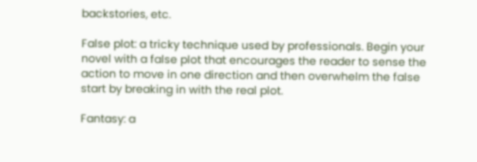backstories, etc.

False plot: a tricky technique used by professionals. Begin your novel with a false plot that encourages the reader to sense the action to move in one direction and then overwhelm the false start by breaking in with the real plot.

Fantasy: a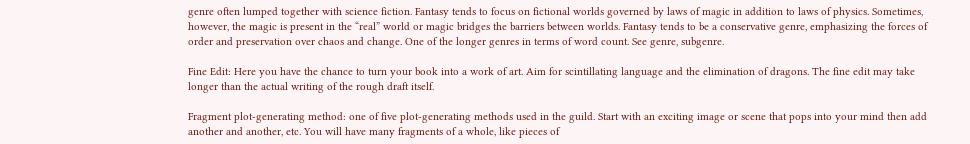genre often lumped together with science fiction. Fantasy tends to focus on fictional worlds governed by laws of magic in addition to laws of physics. Sometimes, however, the magic is present in the “real” world or magic bridges the barriers between worlds. Fantasy tends to be a conservative genre, emphasizing the forces of order and preservation over chaos and change. One of the longer genres in terms of word count. See genre, subgenre.

Fine Edit: Here you have the chance to turn your book into a work of art. Aim for scintillating language and the elimination of dragons. The fine edit may take longer than the actual writing of the rough draft itself.

Fragment plot-generating method: one of five plot-generating methods used in the guild. Start with an exciting image or scene that pops into your mind then add another and another, etc. You will have many fragments of a whole, like pieces of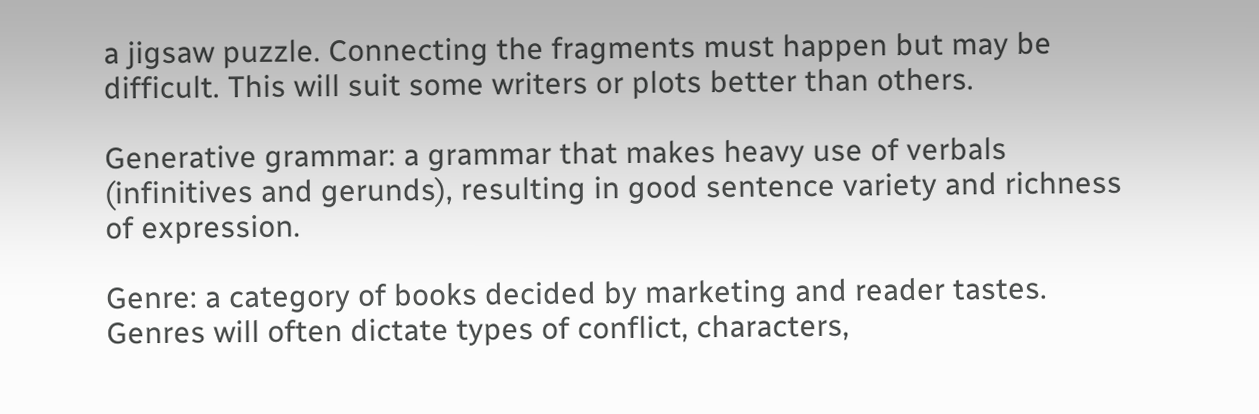a jigsaw puzzle. Connecting the fragments must happen but may be difficult. This will suit some writers or plots better than others.

Generative grammar: a grammar that makes heavy use of verbals (infinitives and gerunds), resulting in good sentence variety and richness of expression.

Genre: a category of books decided by marketing and reader tastes. Genres will often dictate types of conflict, characters,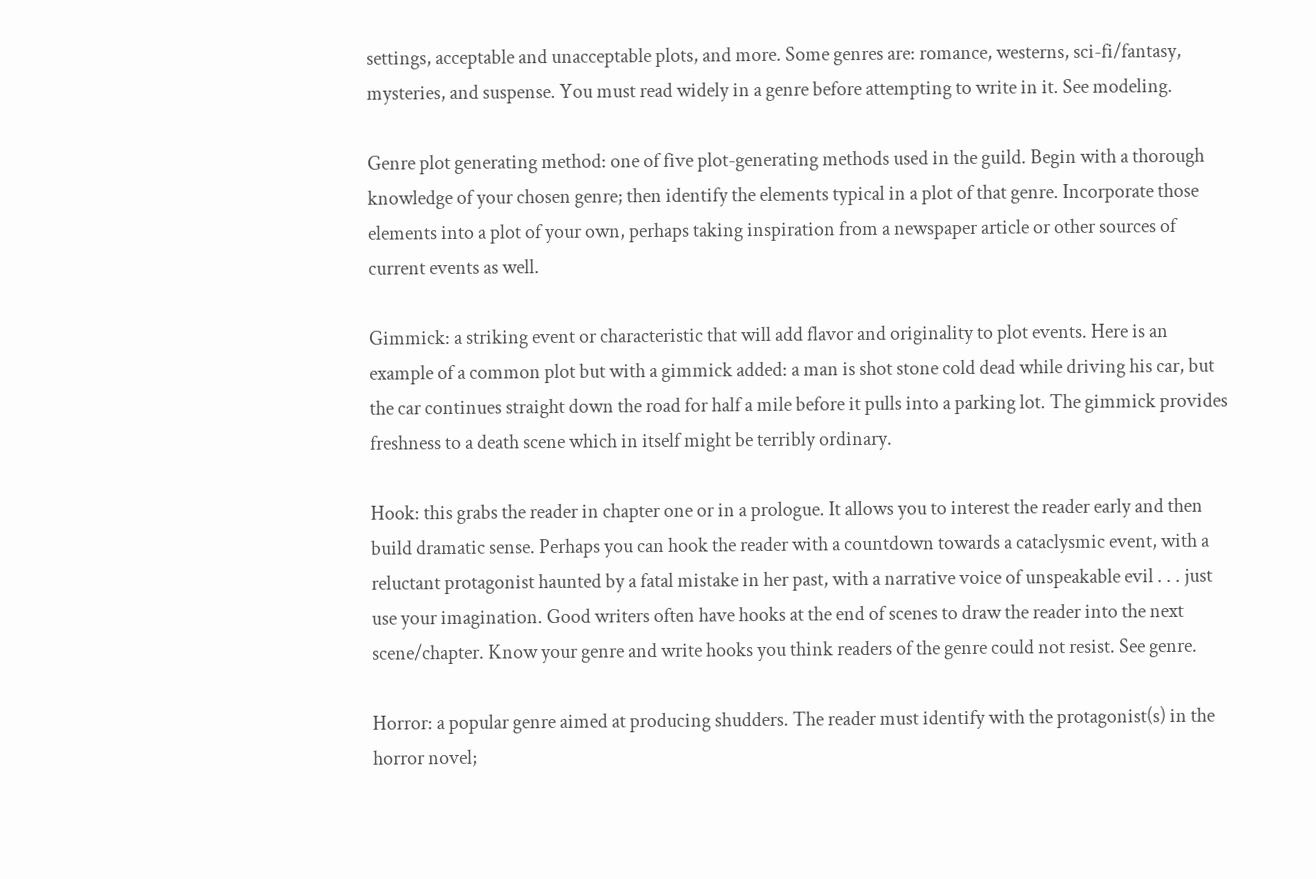settings, acceptable and unacceptable plots, and more. Some genres are: romance, westerns, sci-fi/fantasy, mysteries, and suspense. You must read widely in a genre before attempting to write in it. See modeling.

Genre plot generating method: one of five plot-generating methods used in the guild. Begin with a thorough knowledge of your chosen genre; then identify the elements typical in a plot of that genre. Incorporate those elements into a plot of your own, perhaps taking inspiration from a newspaper article or other sources of current events as well.

Gimmick: a striking event or characteristic that will add flavor and originality to plot events. Here is an example of a common plot but with a gimmick added: a man is shot stone cold dead while driving his car, but the car continues straight down the road for half a mile before it pulls into a parking lot. The gimmick provides freshness to a death scene which in itself might be terribly ordinary.

Hook: this grabs the reader in chapter one or in a prologue. It allows you to interest the reader early and then build dramatic sense. Perhaps you can hook the reader with a countdown towards a cataclysmic event, with a reluctant protagonist haunted by a fatal mistake in her past, with a narrative voice of unspeakable evil . . . just use your imagination. Good writers often have hooks at the end of scenes to draw the reader into the next scene/chapter. Know your genre and write hooks you think readers of the genre could not resist. See genre.

Horror: a popular genre aimed at producing shudders. The reader must identify with the protagonist(s) in the horror novel;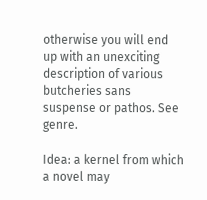otherwise you will end up with an unexciting description of various butcheries sans suspense or pathos. See genre.

Idea: a kernel from which a novel may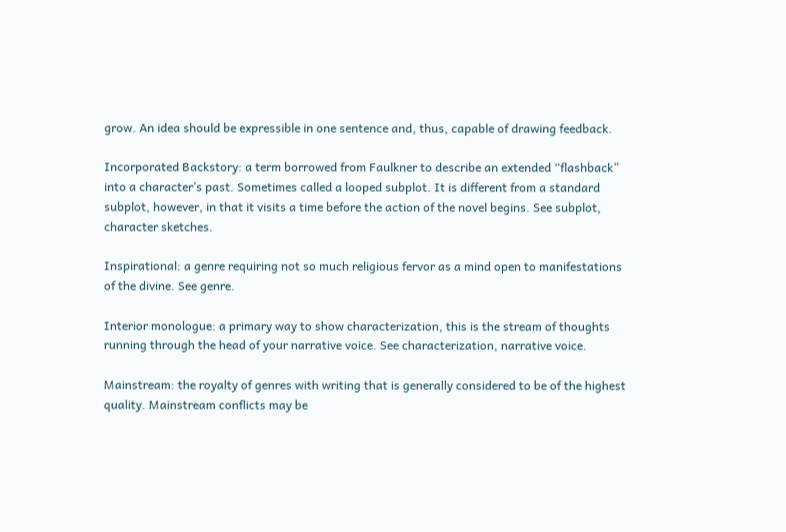grow. An idea should be expressible in one sentence and, thus, capable of drawing feedback.

Incorporated Backstory: a term borrowed from Faulkner to describe an extended “flashback” into a character’s past. Sometimes called a looped subplot. It is different from a standard subplot, however, in that it visits a time before the action of the novel begins. See subplot, character sketches.

Inspirational: a genre requiring not so much religious fervor as a mind open to manifestations of the divine. See genre.

Interior monologue: a primary way to show characterization, this is the stream of thoughts running through the head of your narrative voice. See characterization, narrative voice.

Mainstream: the royalty of genres with writing that is generally considered to be of the highest quality. Mainstream conflicts may be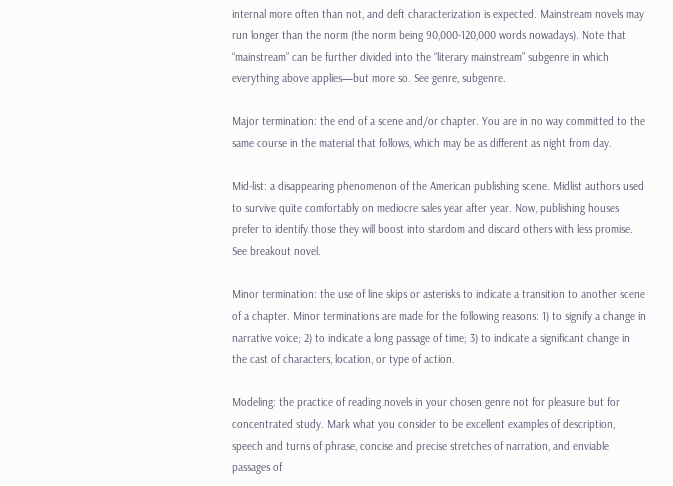internal more often than not, and deft characterization is expected. Mainstream novels may run longer than the norm (the norm being 90,000-120,000 words nowadays). Note that “mainstream” can be further divided into the “literary mainstream” subgenre in which everything above applies—but more so. See genre, subgenre.

Major termination: the end of a scene and/or chapter. You are in no way committed to the same course in the material that follows, which may be as different as night from day.

Mid-list: a disappearing phenomenon of the American publishing scene. Midlist authors used to survive quite comfortably on mediocre sales year after year. Now, publishing houses prefer to identify those they will boost into stardom and discard others with less promise. See breakout novel.

Minor termination: the use of line skips or asterisks to indicate a transition to another scene of a chapter. Minor terminations are made for the following reasons: 1) to signify a change in narrative voice; 2) to indicate a long passage of time; 3) to indicate a significant change in the cast of characters, location, or type of action.

Modeling: the practice of reading novels in your chosen genre not for pleasure but for concentrated study. Mark what you consider to be excellent examples of description, speech and turns of phrase, concise and precise stretches of narration, and enviable passages of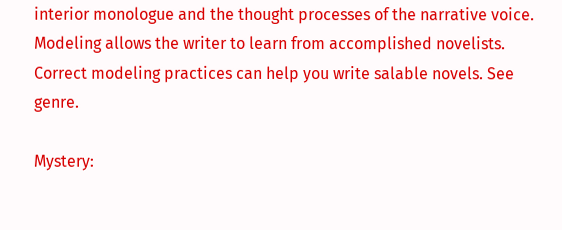interior monologue and the thought processes of the narrative voice. Modeling allows the writer to learn from accomplished novelists. Correct modeling practices can help you write salable novels. See genre.

Mystery: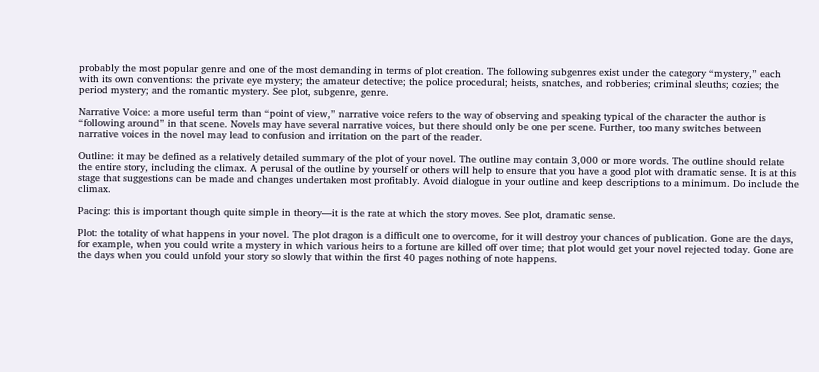probably the most popular genre and one of the most demanding in terms of plot creation. The following subgenres exist under the category “mystery,” each with its own conventions: the private eye mystery; the amateur detective; the police procedural; heists, snatches, and robberies; criminal sleuths; cozies; the period mystery; and the romantic mystery. See plot, subgenre, genre.

Narrative Voice: a more useful term than “point of view,” narrative voice refers to the way of observing and speaking typical of the character the author is “following around” in that scene. Novels may have several narrative voices, but there should only be one per scene. Further, too many switches between narrative voices in the novel may lead to confusion and irritation on the part of the reader.

Outline: it may be defined as a relatively detailed summary of the plot of your novel. The outline may contain 3,000 or more words. The outline should relate the entire story, including the climax. A perusal of the outline by yourself or others will help to ensure that you have a good plot with dramatic sense. It is at this stage that suggestions can be made and changes undertaken most profitably. Avoid dialogue in your outline and keep descriptions to a minimum. Do include the climax.

Pacing: this is important though quite simple in theory—it is the rate at which the story moves. See plot, dramatic sense.

Plot: the totality of what happens in your novel. The plot dragon is a difficult one to overcome, for it will destroy your chances of publication. Gone are the days, for example, when you could write a mystery in which various heirs to a fortune are killed off over time; that plot would get your novel rejected today. Gone are the days when you could unfold your story so slowly that within the first 40 pages nothing of note happens.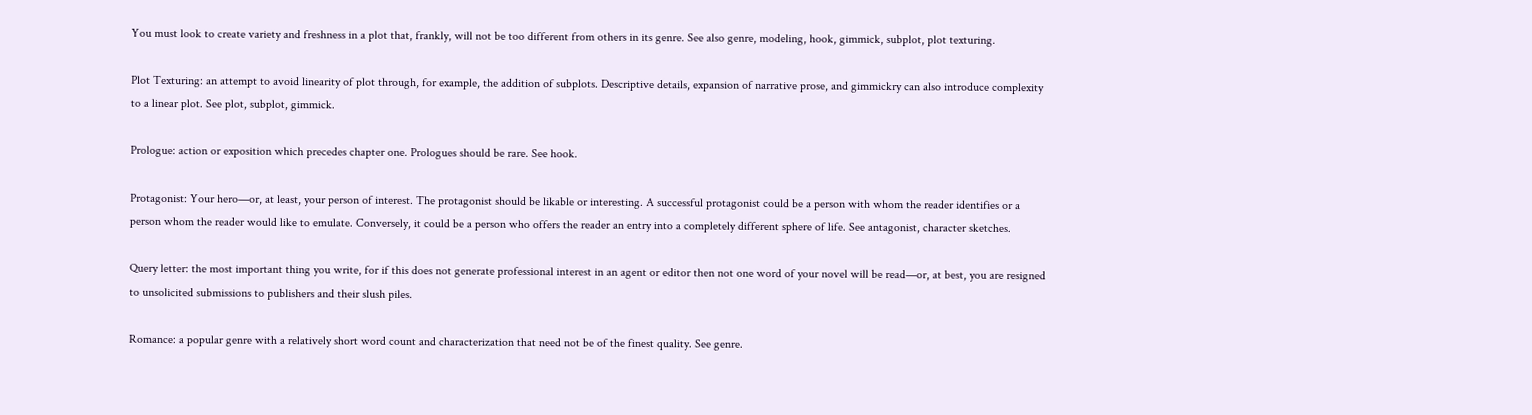You must look to create variety and freshness in a plot that, frankly, will not be too different from others in its genre. See also genre, modeling, hook, gimmick, subplot, plot texturing.

Plot Texturing: an attempt to avoid linearity of plot through, for example, the addition of subplots. Descriptive details, expansion of narrative prose, and gimmickry can also introduce complexity to a linear plot. See plot, subplot, gimmick.

Prologue: action or exposition which precedes chapter one. Prologues should be rare. See hook.

Protagonist: Your hero—or, at least, your person of interest. The protagonist should be likable or interesting. A successful protagonist could be a person with whom the reader identifies or a person whom the reader would like to emulate. Conversely, it could be a person who offers the reader an entry into a completely different sphere of life. See antagonist, character sketches.

Query letter: the most important thing you write, for if this does not generate professional interest in an agent or editor then not one word of your novel will be read—or, at best, you are resigned to unsolicited submissions to publishers and their slush piles.

Romance: a popular genre with a relatively short word count and characterization that need not be of the finest quality. See genre.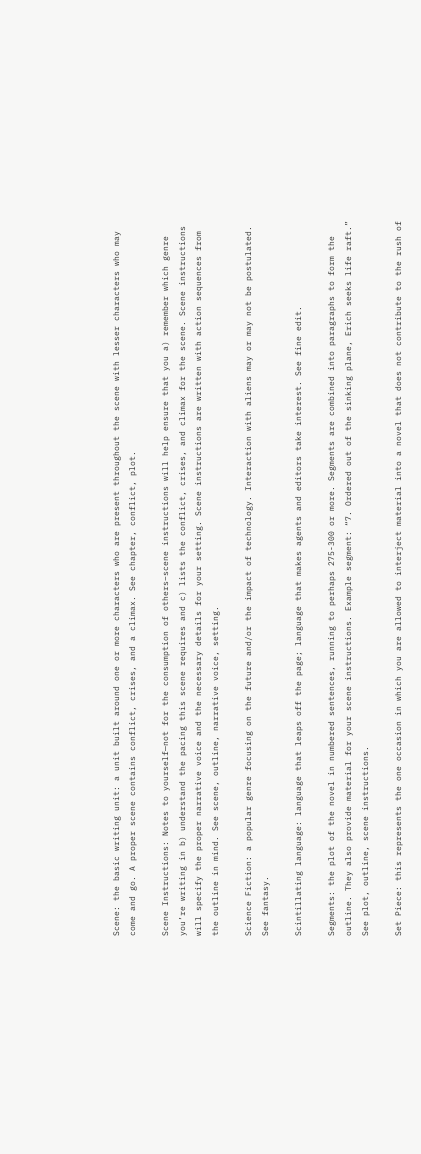Scene: the basic writing unit: a unit built around one or more characters who are present throughout the scene with lesser characters who may come and go. A proper scene contains conflict, crises, and a climax. See chapter, conflict, plot.

Scene Instructions: Notes to yourself—not for the consumption of others–scene instructions will help ensure that you a) remember which genre you’re writing in b) understand the pacing this scene requires and c) lists the conflict, crises, and climax for the scene. Scene instructions will specify the proper narrative voice and the necessary details for your setting. Scene instructions are written with action sequences from the outline in mind. See scene, outline, narrative voice, setting.

Science Fiction: a popular genre focusing on the future and/or the impact of technology. Interaction with aliens may or may not be postulated. See fantasy.

Scintillating language: language that leaps off the page; language that makes agents and editors take interest. See fine edit.

Segments: the plot of the novel in numbered sentences, running to perhaps 275-300 or more. Segments are combined into paragraphs to form the outline. They also provide material for your scene instructions. Example segment: “7. Ordered out of the sinking plane, Erich seeks life raft.” See plot, outline, scene instructions.

Set Piece: this represents the one occasion in which you are allowed to interject material into a novel that does not contribute to the rush of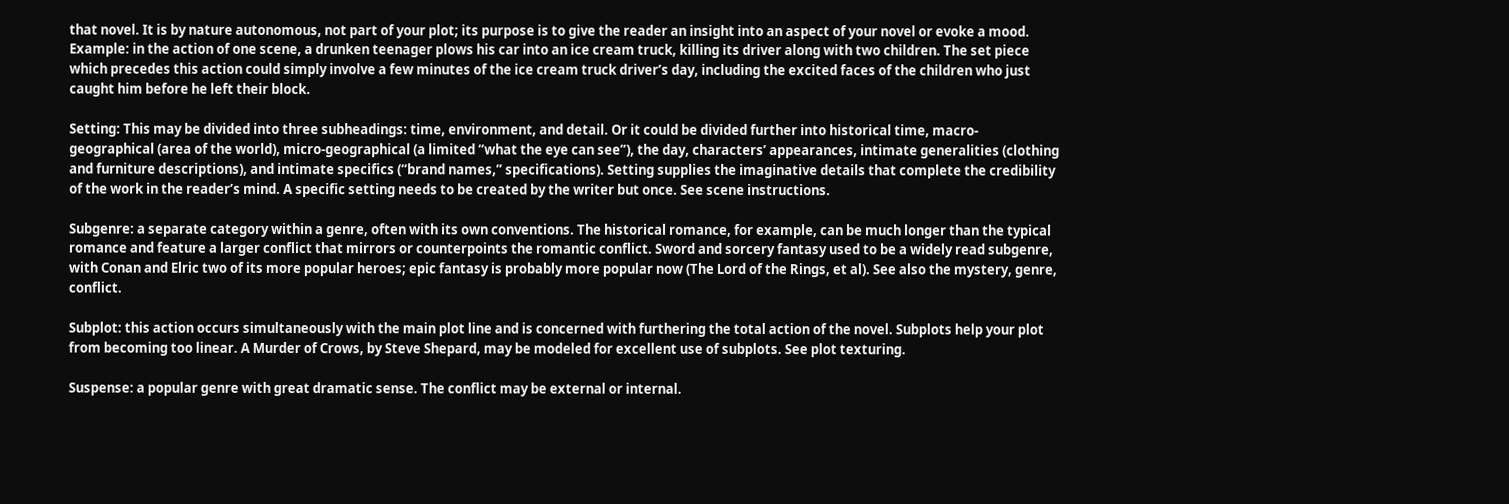that novel. It is by nature autonomous, not part of your plot; its purpose is to give the reader an insight into an aspect of your novel or evoke a mood. Example: in the action of one scene, a drunken teenager plows his car into an ice cream truck, killing its driver along with two children. The set piece which precedes this action could simply involve a few minutes of the ice cream truck driver’s day, including the excited faces of the children who just caught him before he left their block.

Setting: This may be divided into three subheadings: time, environment, and detail. Or it could be divided further into historical time, macro-geographical (area of the world), micro-geographical (a limited “what the eye can see”), the day, characters’ appearances, intimate generalities (clothing and furniture descriptions), and intimate specifics (“brand names,” specifications). Setting supplies the imaginative details that complete the credibility of the work in the reader’s mind. A specific setting needs to be created by the writer but once. See scene instructions.

Subgenre: a separate category within a genre, often with its own conventions. The historical romance, for example, can be much longer than the typical romance and feature a larger conflict that mirrors or counterpoints the romantic conflict. Sword and sorcery fantasy used to be a widely read subgenre, with Conan and Elric two of its more popular heroes; epic fantasy is probably more popular now (The Lord of the Rings, et al). See also the mystery, genre, conflict.

Subplot: this action occurs simultaneously with the main plot line and is concerned with furthering the total action of the novel. Subplots help your plot from becoming too linear. A Murder of Crows, by Steve Shepard, may be modeled for excellent use of subplots. See plot texturing.

Suspense: a popular genre with great dramatic sense. The conflict may be external or internal.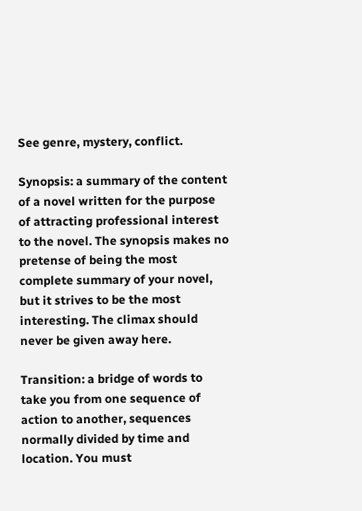See genre, mystery, conflict.

Synopsis: a summary of the content of a novel written for the purpose of attracting professional interest to the novel. The synopsis makes no pretense of being the most complete summary of your novel, but it strives to be the most interesting. The climax should never be given away here.

Transition: a bridge of words to take you from one sequence of action to another, sequences normally divided by time and location. You must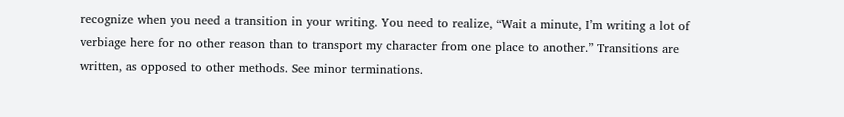recognize when you need a transition in your writing. You need to realize, “Wait a minute, I’m writing a lot of verbiage here for no other reason than to transport my character from one place to another.” Transitions are written, as opposed to other methods. See minor terminations.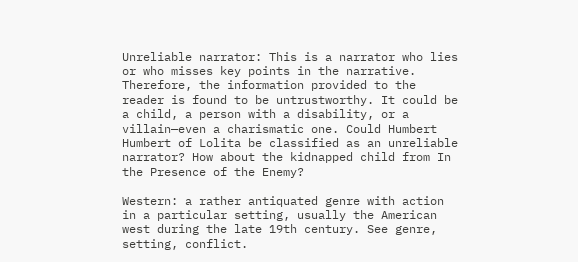Unreliable narrator: This is a narrator who lies or who misses key points in the narrative. Therefore, the information provided to the reader is found to be untrustworthy. It could be a child, a person with a disability, or a villain—even a charismatic one. Could Humbert Humbert of Lolita be classified as an unreliable narrator? How about the kidnapped child from In the Presence of the Enemy?

Western: a rather antiquated genre with action in a particular setting, usually the American west during the late 19th century. See genre, setting, conflict.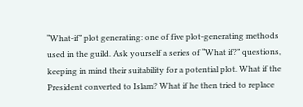“What-if” plot generating: one of five plot-generating methods used in the guild. Ask yourself a series of “What if?” questions, keeping in mind their suitability for a potential plot. What if the President converted to Islam? What if he then tried to replace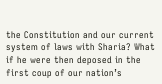the Constitution and our current system of laws with Sharia? What if he were then deposed in the first coup of our nation’s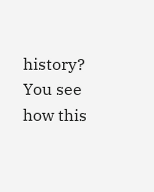history? You see how this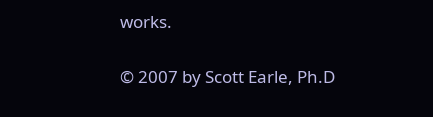works.

© 2007 by Scott Earle, Ph.D